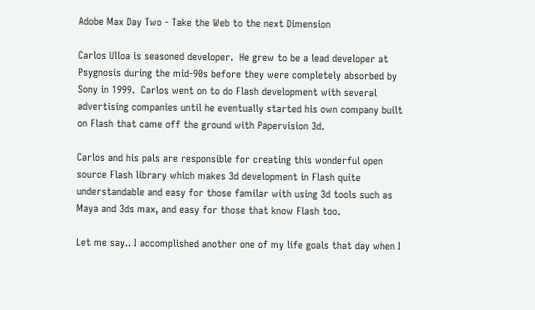Adobe Max Day Two - Take the Web to the next Dimension

Carlos Ulloa is seasoned developer.  He grew to be a lead developer at Psygnosis during the mid-90s before they were completely absorbed by Sony in 1999.  Carlos went on to do Flash development with several advertising companies until he eventually started his own company built on Flash that came off the ground with Papervision 3d.

Carlos and his pals are responsible for creating this wonderful open source Flash library which makes 3d development in Flash quite understandable and easy for those familar with using 3d tools such as Maya and 3ds max, and easy for those that know Flash too.

Let me say.. I accomplished another one of my life goals that day when I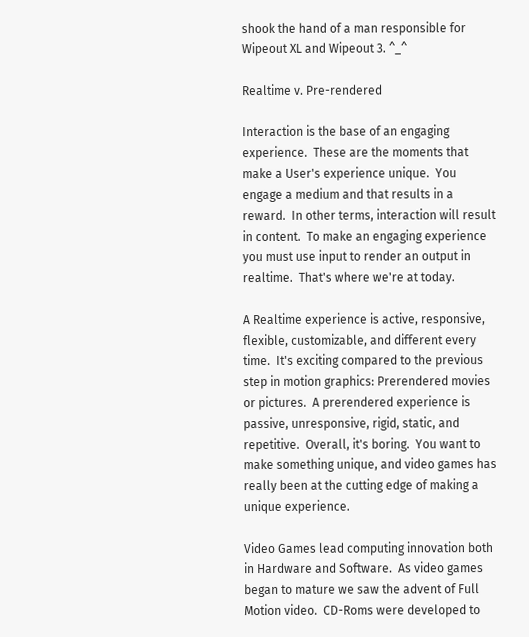shook the hand of a man responsible for Wipeout XL and Wipeout 3. ^_^

Realtime v. Pre-rendered

Interaction is the base of an engaging experience.  These are the moments that make a User's experience unique.  You engage a medium and that results in a reward.  In other terms, interaction will result in content.  To make an engaging experience you must use input to render an output in realtime.  That's where we're at today.

A Realtime experience is active, responsive, flexible, customizable, and different every time.  It's exciting compared to the previous step in motion graphics: Prerendered movies or pictures.  A prerendered experience is passive, unresponsive, rigid, static, and repetitive.  Overall, it's boring.  You want to make something unique, and video games has really been at the cutting edge of making a unique experience.

Video Games lead computing innovation both in Hardware and Software.  As video games began to mature we saw the advent of Full Motion video.  CD-Roms were developed to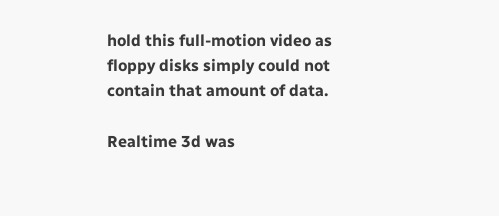hold this full-motion video as floppy disks simply could not contain that amount of data.

Realtime 3d was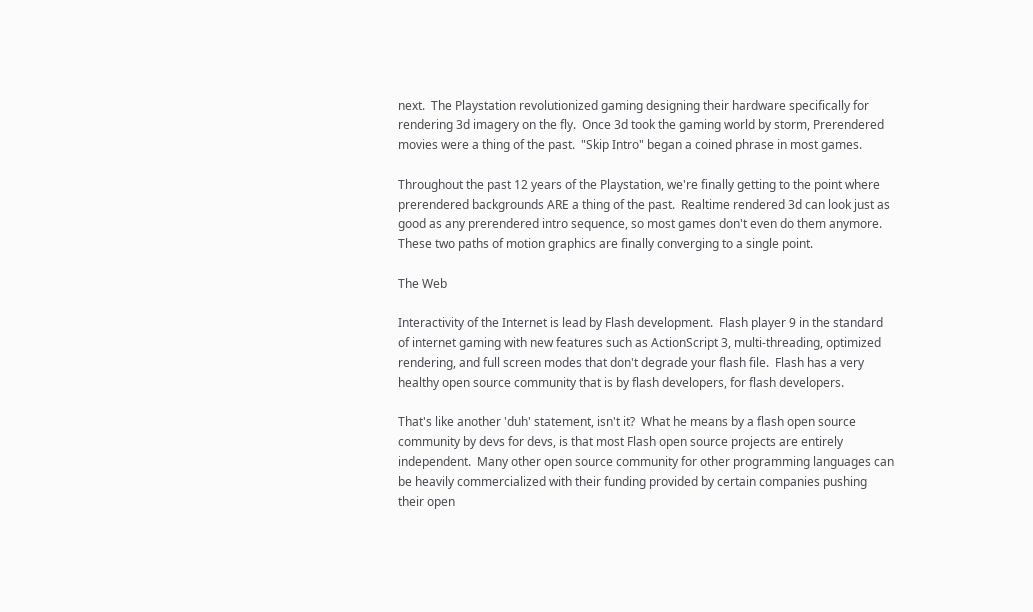next.  The Playstation revolutionized gaming designing their hardware specifically for rendering 3d imagery on the fly.  Once 3d took the gaming world by storm, Prerendered movies were a thing of the past.  "Skip Intro" began a coined phrase in most games.

Throughout the past 12 years of the Playstation, we're finally getting to the point where prerendered backgrounds ARE a thing of the past.  Realtime rendered 3d can look just as good as any prerendered intro sequence, so most games don't even do them anymore.  These two paths of motion graphics are finally converging to a single point.

The Web

Interactivity of the Internet is lead by Flash development.  Flash player 9 in the standard of internet gaming with new features such as ActionScript 3, multi-threading, optimized rendering, and full screen modes that don't degrade your flash file.  Flash has a very healthy open source community that is by flash developers, for flash developers.

That's like another 'duh' statement, isn't it?  What he means by a flash open source community by devs for devs, is that most Flash open source projects are entirely independent.  Many other open source community for other programming languages can be heavily commercialized with their funding provided by certain companies pushing their open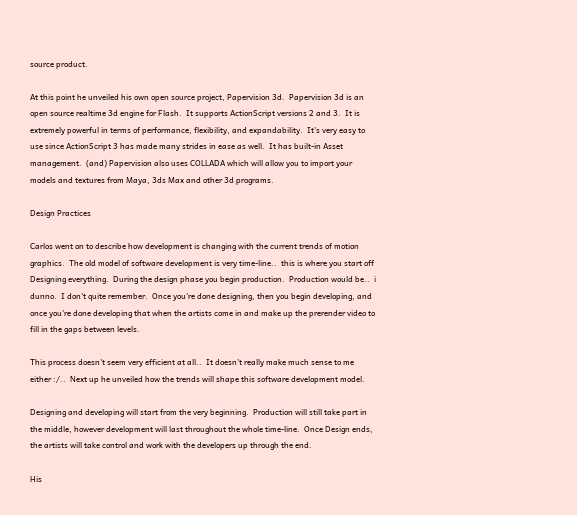source product.

At this point he unveiled his own open source project, Papervision 3d.  Papervision 3d is an open source realtime 3d engine for Flash.  It supports ActionScript versions 2 and 3.  It is extremely powerful in terms of performance, flexibility, and expandability.  It's very easy to use since ActionScript 3 has made many strides in ease as well.  It has built-in Asset management.  (and) Papervision also uses COLLADA which will allow you to import your models and textures from Maya, 3ds Max and other 3d programs.

Design Practices

Carlos went on to describe how development is changing with the current trends of motion graphics.  The old model of software development is very time-line..  this is where you start off Designing everything.  During the design phase you begin production.  Production would be..  i dunno.  I don't quite remember.  Once you're done designing, then you begin developing, and once you're done developing that when the artists come in and make up the prerender video to fill in the gaps between levels.

This process doesn't seem very efficient at all..  It doesn't really make much sense to me either :/..  Next up he unveiled how the trends will shape this software development model.

Designing and developing will start from the very beginning.  Production will still take part in the middle, however development will last throughout the whole time-line.  Once Design ends, the artists will take control and work with the developers up through the end.

His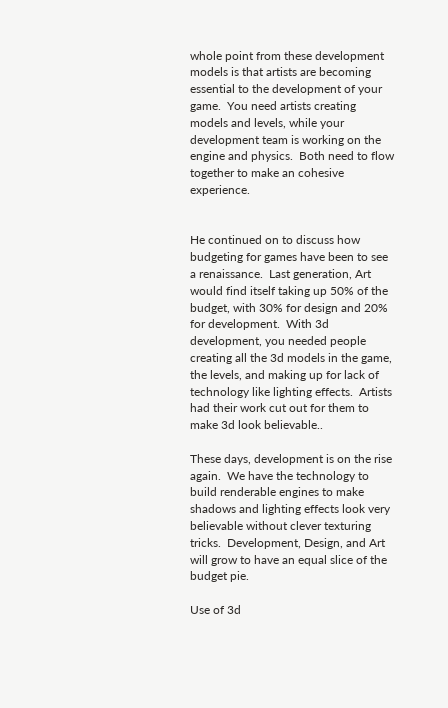whole point from these development models is that artists are becoming essential to the development of your game.  You need artists creating models and levels, while your development team is working on the engine and physics.  Both need to flow together to make an cohesive experience.


He continued on to discuss how budgeting for games have been to see a renaissance.  Last generation, Art would find itself taking up 50% of the budget, with 30% for design and 20% for development.  With 3d development, you needed people creating all the 3d models in the game, the levels, and making up for lack of technology like lighting effects.  Artists had their work cut out for them to make 3d look believable..

These days, development is on the rise again.  We have the technology to build renderable engines to make shadows and lighting effects look very believable without clever texturing tricks.  Development, Design, and Art will grow to have an equal slice of the budget pie.

Use of 3d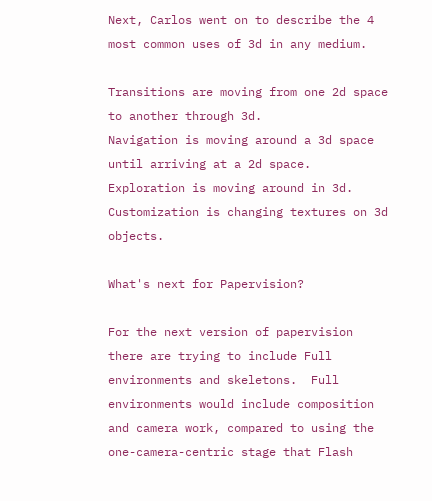Next, Carlos went on to describe the 4 most common uses of 3d in any medium.

Transitions are moving from one 2d space to another through 3d.
Navigation is moving around a 3d space until arriving at a 2d space.
Exploration is moving around in 3d.
Customization is changing textures on 3d objects.

What's next for Papervision?

For the next version of papervision there are trying to include Full environments and skeletons.  Full environments would include composition and camera work, compared to using the one-camera-centric stage that Flash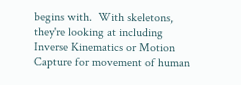begins with.  With skeletons, they're looking at including Inverse Kinematics or Motion Capture for movement of human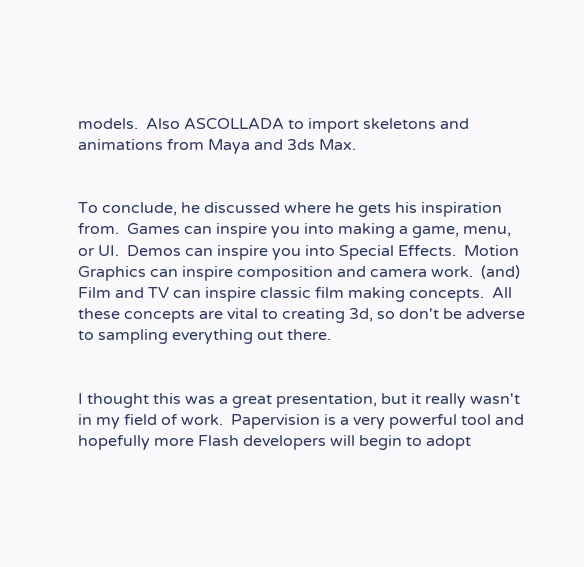models.  Also ASCOLLADA to import skeletons and animations from Maya and 3ds Max.


To conclude, he discussed where he gets his inspiration from.  Games can inspire you into making a game, menu, or UI.  Demos can inspire you into Special Effects.  Motion Graphics can inspire composition and camera work.  (and) Film and TV can inspire classic film making concepts.  All these concepts are vital to creating 3d, so don't be adverse to sampling everything out there.


I thought this was a great presentation, but it really wasn't in my field of work.  Papervision is a very powerful tool and hopefully more Flash developers will begin to adopt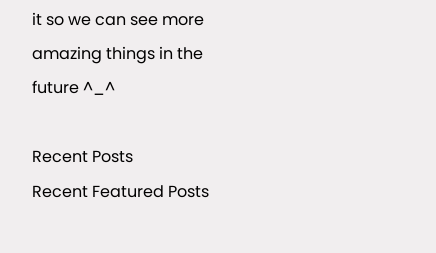it so we can see more amazing things in the future ^_^

Recent Posts
Recent Featured Posts